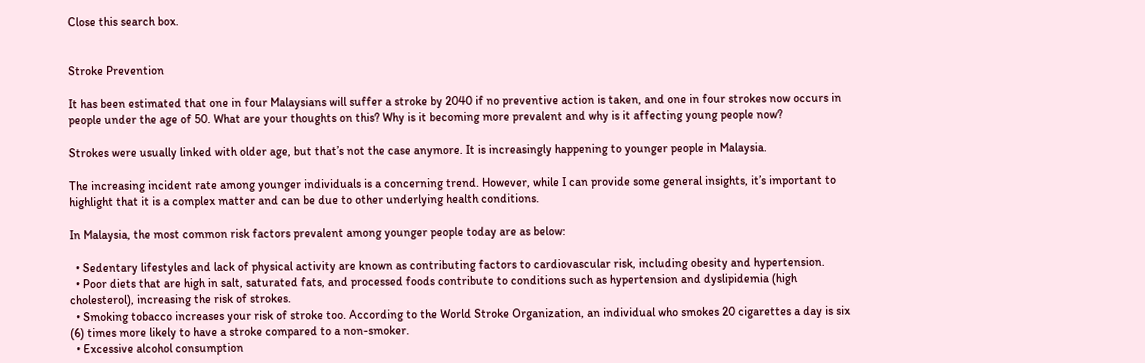Close this search box.


Stroke Prevention

It has been estimated that one in four Malaysians will suffer a stroke by 2040 if no preventive action is taken, and one in four strokes now occurs in people under the age of 50. What are your thoughts on this? Why is it becoming more prevalent and why is it affecting young people now?

Strokes were usually linked with older age, but that’s not the case anymore. It is increasingly happening to younger people in Malaysia.

The increasing incident rate among younger individuals is a concerning trend. However, while I can provide some general insights, it’s important to highlight that it is a complex matter and can be due to other underlying health conditions.

In Malaysia, the most common risk factors prevalent among younger people today are as below:

  • Sedentary lifestyles and lack of physical activity are known as contributing factors to cardiovascular risk, including obesity and hypertension.
  • Poor diets that are high in salt, saturated fats, and processed foods contribute to conditions such as hypertension and dyslipidemia (high cholesterol), increasing the risk of strokes.
  • Smoking tobacco increases your risk of stroke too. According to the World Stroke Organization, an individual who smokes 20 cigarettes a day is six (6) times more likely to have a stroke compared to a non-smoker.
  • Excessive alcohol consumption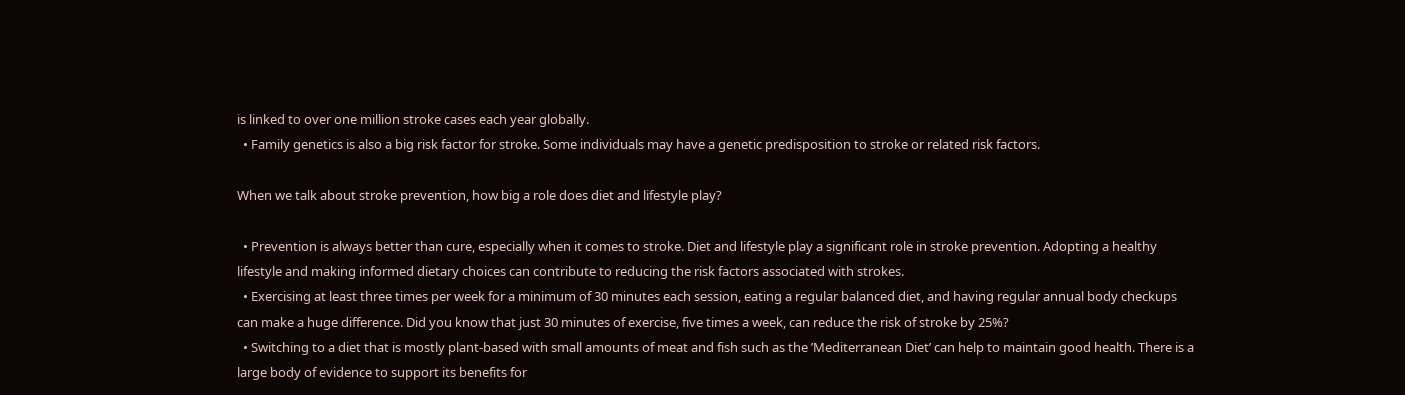is linked to over one million stroke cases each year globally.
  • Family genetics is also a big risk factor for stroke. Some individuals may have a genetic predisposition to stroke or related risk factors.

When we talk about stroke prevention, how big a role does diet and lifestyle play?

  • Prevention is always better than cure, especially when it comes to stroke. Diet and lifestyle play a significant role in stroke prevention. Adopting a healthy lifestyle and making informed dietary choices can contribute to reducing the risk factors associated with strokes.
  • Exercising at least three times per week for a minimum of 30 minutes each session, eating a regular balanced diet, and having regular annual body checkups can make a huge difference. Did you know that just 30 minutes of exercise, five times a week, can reduce the risk of stroke by 25%?
  • Switching to a diet that is mostly plant-based with small amounts of meat and fish such as the ’Mediterranean Diet’ can help to maintain good health. There is a large body of evidence to support its benefits for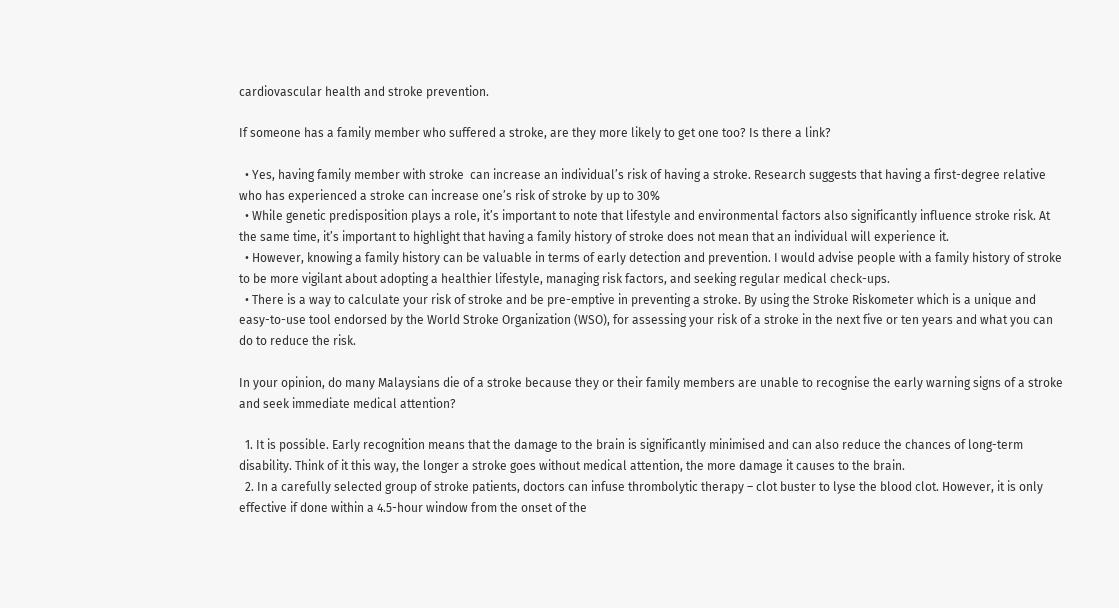cardiovascular health and stroke prevention.

If someone has a family member who suffered a stroke, are they more likely to get one too? Is there a link?

  • Yes, having family member with stroke  can increase an individual’s risk of having a stroke. Research suggests that having a first-degree relative who has experienced a stroke can increase one’s risk of stroke by up to 30%
  • While genetic predisposition plays a role, it’s important to note that lifestyle and environmental factors also significantly influence stroke risk. At the same time, it’s important to highlight that having a family history of stroke does not mean that an individual will experience it.
  • However, knowing a family history can be valuable in terms of early detection and prevention. I would advise people with a family history of stroke to be more vigilant about adopting a healthier lifestyle, managing risk factors, and seeking regular medical check-ups.
  • There is a way to calculate your risk of stroke and be pre-emptive in preventing a stroke. By using the Stroke Riskometer which is a unique and easy-to-use tool endorsed by the World Stroke Organization (WSO), for assessing your risk of a stroke in the next five or ten years and what you can do to reduce the risk.

In your opinion, do many Malaysians die of a stroke because they or their family members are unable to recognise the early warning signs of a stroke and seek immediate medical attention?

  1. It is possible. Early recognition means that the damage to the brain is significantly minimised and can also reduce the chances of long-term disability. Think of it this way, the longer a stroke goes without medical attention, the more damage it causes to the brain.
  2. In a carefully selected group of stroke patients, doctors can infuse thrombolytic therapy – clot buster to lyse the blood clot. However, it is only effective if done within a 4.5-hour window from the onset of the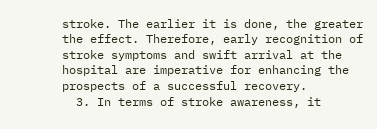stroke. The earlier it is done, the greater the effect. Therefore, early recognition of stroke symptoms and swift arrival at the hospital are imperative for enhancing the prospects of a successful recovery.
  3. In terms of stroke awareness, it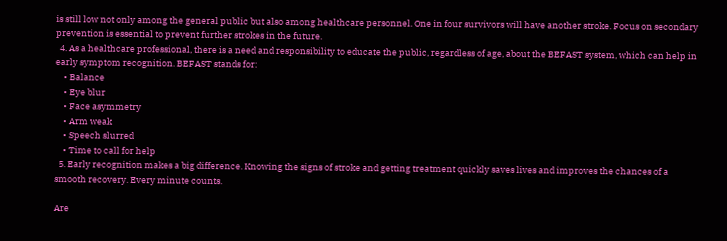is still low not only among the general public but also among healthcare personnel. One in four survivors will have another stroke. Focus on secondary prevention is essential to prevent further strokes in the future.
  4. As a healthcare professional, there is a need and responsibility to educate the public, regardless of age, about the BEFAST system, which can help in early symptom recognition. BEFAST stands for:
    • Balance
    • Eye blur
    • Face asymmetry
    • Arm weak
    • Speech slurred
    • Time to call for help
  5. Early recognition makes a big difference. Knowing the signs of stroke and getting treatment quickly saves lives and improves the chances of a smooth recovery. Every minute counts.

Are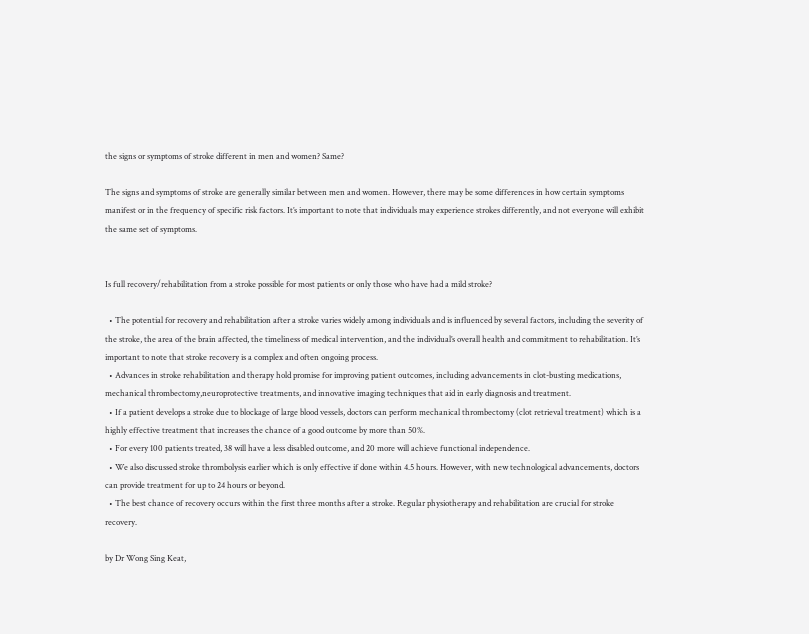the signs or symptoms of stroke different in men and women? Same?

The signs and symptoms of stroke are generally similar between men and women. However, there may be some differences in how certain symptoms manifest or in the frequency of specific risk factors. It’s important to note that individuals may experience strokes differently, and not everyone will exhibit the same set of symptoms.


Is full recovery/rehabilitation from a stroke possible for most patients or only those who have had a mild stroke?

  • The potential for recovery and rehabilitation after a stroke varies widely among individuals and is influenced by several factors, including the severity of the stroke, the area of the brain affected, the timeliness of medical intervention, and the individual’s overall health and commitment to rehabilitation. It’s important to note that stroke recovery is a complex and often ongoing process.
  • Advances in stroke rehabilitation and therapy hold promise for improving patient outcomes, including advancements in clot-busting medications, mechanical thrombectomy,neuroprotective treatments, and innovative imaging techniques that aid in early diagnosis and treatment.
  • If a patient develops a stroke due to blockage of large blood vessels, doctors can perform mechanical thrombectomy (clot retrieval treatment) which is a highly effective treatment that increases the chance of a good outcome by more than 50%.
  • For every 100 patients treated, 38 will have a less disabled outcome, and 20 more will achieve functional independence.
  • We also discussed stroke thrombolysis earlier which is only effective if done within 4.5 hours. However, with new technological advancements, doctors can provide treatment for up to 24 hours or beyond.
  • The best chance of recovery occurs within the first three months after a stroke. Regular physiotherapy and rehabilitation are crucial for stroke recovery.

by Dr Wong Sing Keat,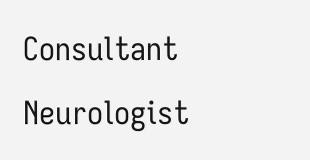Consultant Neurologist